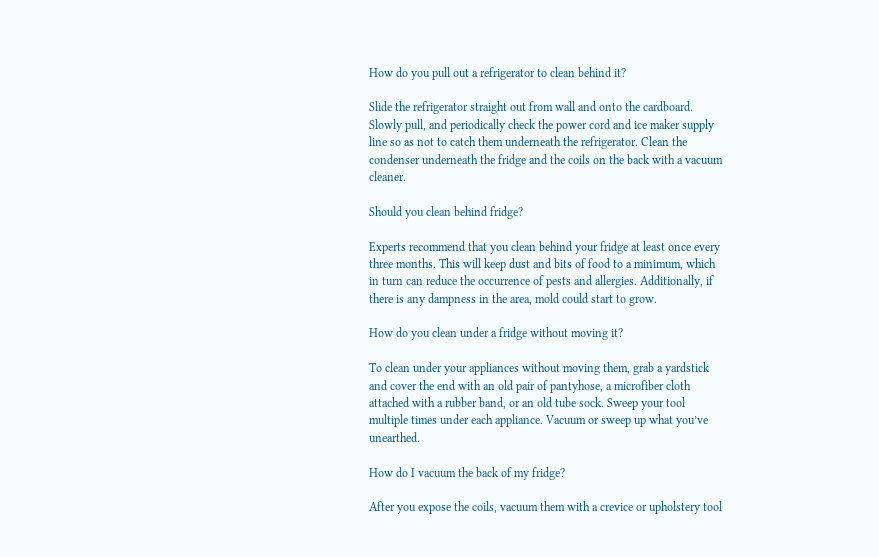How do you pull out a refrigerator to clean behind it?

Slide the refrigerator straight out from wall and onto the cardboard. Slowly pull, and periodically check the power cord and ice maker supply line so as not to catch them underneath the refrigerator. Clean the condenser underneath the fridge and the coils on the back with a vacuum cleaner.

Should you clean behind fridge?

Experts recommend that you clean behind your fridge at least once every three months. This will keep dust and bits of food to a minimum, which in turn can reduce the occurrence of pests and allergies. Additionally, if there is any dampness in the area, mold could start to grow.

How do you clean under a fridge without moving it?

To clean under your appliances without moving them, grab a yardstick and cover the end with an old pair of pantyhose, a microfiber cloth attached with a rubber band, or an old tube sock. Sweep your tool multiple times under each appliance. Vacuum or sweep up what you’ve unearthed.

How do I vacuum the back of my fridge?

After you expose the coils, vacuum them with a crevice or upholstery tool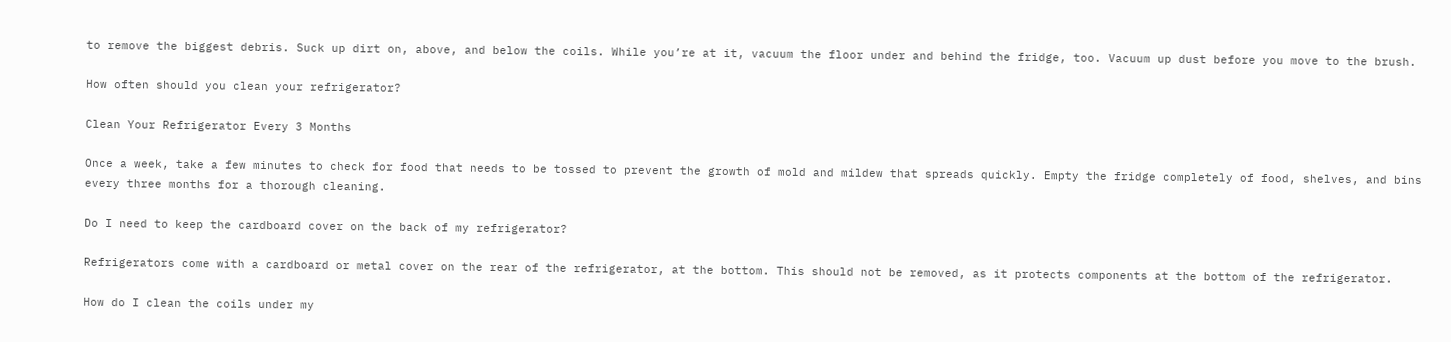to remove the biggest debris. Suck up dirt on, above, and below the coils. While you’re at it, vacuum the floor under and behind the fridge, too. Vacuum up dust before you move to the brush.

How often should you clean your refrigerator?

Clean Your Refrigerator Every 3 Months

Once a week, take a few minutes to check for food that needs to be tossed to prevent the growth of mold and mildew that spreads quickly. Empty the fridge completely of food, shelves, and bins every three months for a thorough cleaning.

Do I need to keep the cardboard cover on the back of my refrigerator?

Refrigerators come with a cardboard or metal cover on the rear of the refrigerator, at the bottom. This should not be removed, as it protects components at the bottom of the refrigerator.

How do I clean the coils under my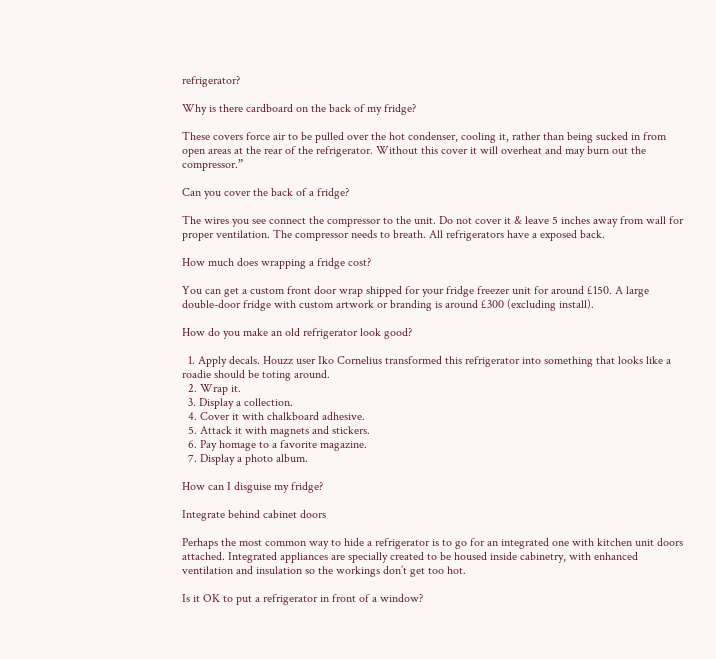refrigerator?

Why is there cardboard on the back of my fridge?

These covers force air to be pulled over the hot condenser, cooling it, rather than being sucked in from open areas at the rear of the refrigerator. Without this cover it will overheat and may burn out the compressor.”

Can you cover the back of a fridge?

The wires you see connect the compressor to the unit. Do not cover it & leave 5 inches away from wall for proper ventilation. The compressor needs to breath. All refrigerators have a exposed back.

How much does wrapping a fridge cost?

You can get a custom front door wrap shipped for your fridge freezer unit for around £150. A large double-door fridge with custom artwork or branding is around £300 (excluding install).

How do you make an old refrigerator look good?

  1. Apply decals. Houzz user Iko Cornelius transformed this refrigerator into something that looks like a roadie should be toting around.
  2. Wrap it.
  3. Display a collection.
  4. Cover it with chalkboard adhesive.
  5. Attack it with magnets and stickers.
  6. Pay homage to a favorite magazine.
  7. Display a photo album.

How can I disguise my fridge?

Integrate behind cabinet doors

Perhaps the most common way to hide a refrigerator is to go for an integrated one with kitchen unit doors attached. Integrated appliances are specially created to be housed inside cabinetry, with enhanced ventilation and insulation so the workings don’t get too hot.

Is it OK to put a refrigerator in front of a window?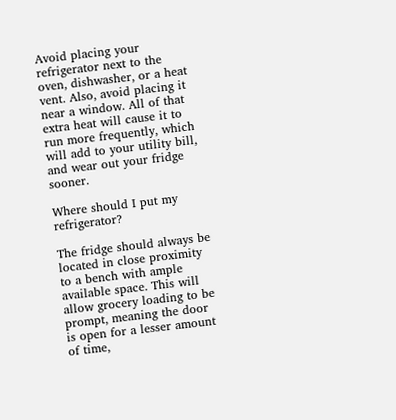Avoid placing your refrigerator next to the oven, dishwasher, or a heat vent. Also, avoid placing it near a window. All of that extra heat will cause it to run more frequently, which will add to your utility bill, and wear out your fridge sooner.

Where should I put my refrigerator?

The fridge should always be located in close proximity to a bench with ample available space. This will allow grocery loading to be prompt, meaning the door is open for a lesser amount of time,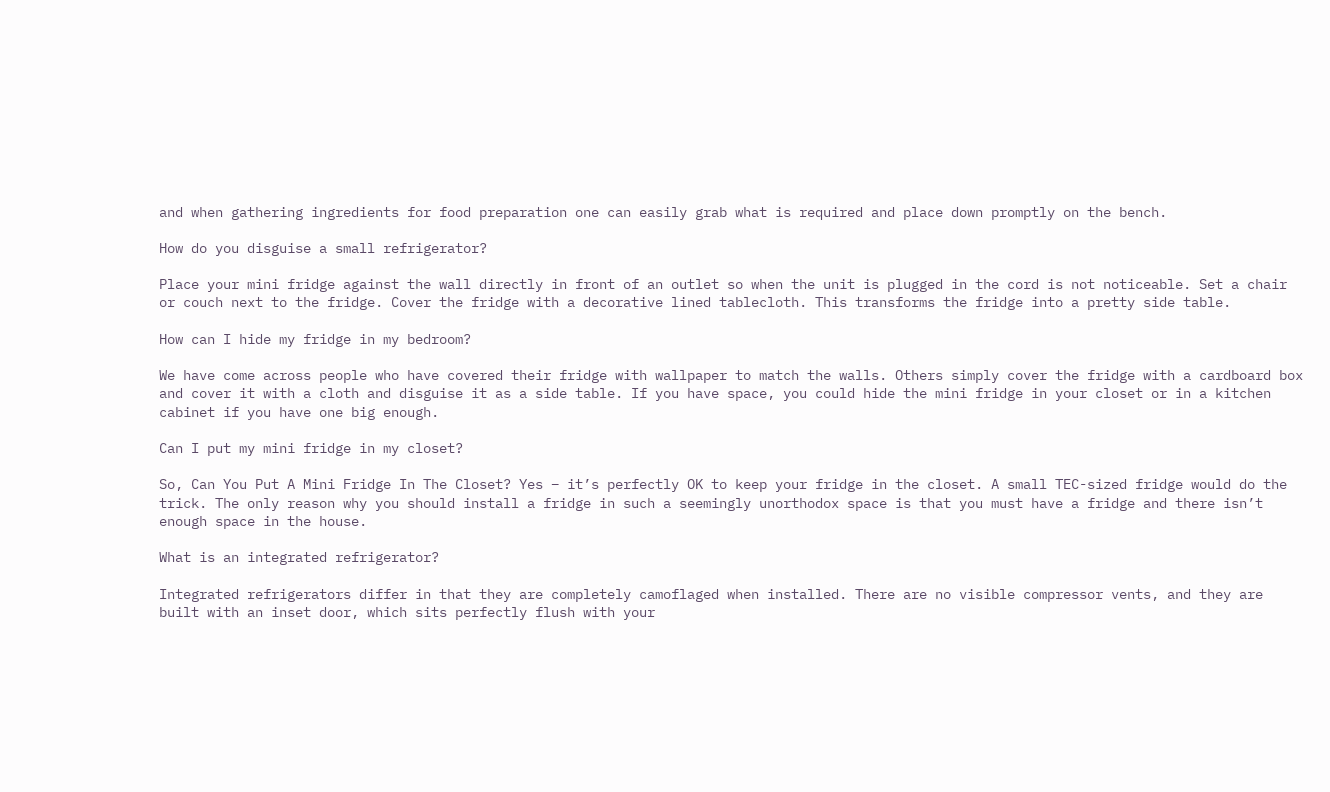and when gathering ingredients for food preparation one can easily grab what is required and place down promptly on the bench.

How do you disguise a small refrigerator?

Place your mini fridge against the wall directly in front of an outlet so when the unit is plugged in the cord is not noticeable. Set a chair or couch next to the fridge. Cover the fridge with a decorative lined tablecloth. This transforms the fridge into a pretty side table.

How can I hide my fridge in my bedroom?

We have come across people who have covered their fridge with wallpaper to match the walls. Others simply cover the fridge with a cardboard box and cover it with a cloth and disguise it as a side table. If you have space, you could hide the mini fridge in your closet or in a kitchen cabinet if you have one big enough.

Can I put my mini fridge in my closet?

So, Can You Put A Mini Fridge In The Closet? Yes – it’s perfectly OK to keep your fridge in the closet. A small TEC-sized fridge would do the trick. The only reason why you should install a fridge in such a seemingly unorthodox space is that you must have a fridge and there isn’t enough space in the house.

What is an integrated refrigerator?

Integrated refrigerators differ in that they are completely camoflaged when installed. There are no visible compressor vents, and they are built with an inset door, which sits perfectly flush with your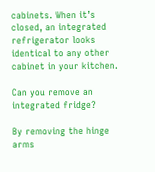cabinets. When it’s closed, an integrated refrigerator looks identical to any other cabinet in your kitchen.

Can you remove an integrated fridge?

By removing the hinge arms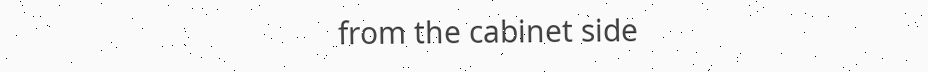from the cabinet side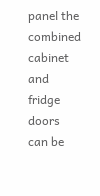panel the combined cabinet and fridge doors can be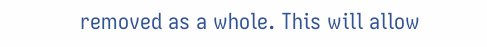removed as a whole. This will allow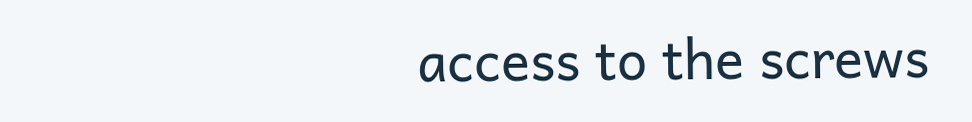access to the screws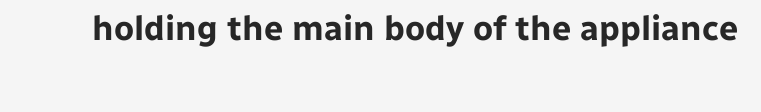holding the main body of the appliance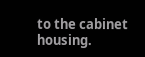to the cabinet housing.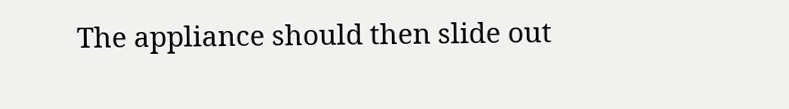The appliance should then slide out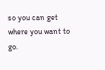so you can get where you want to go.